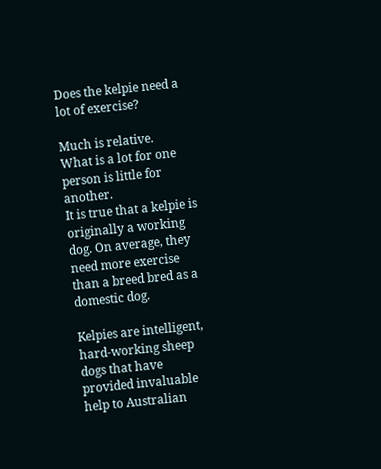Does the kelpie need a lot of exercise?

Much is relative.
What is a lot for one person is little for another.
It is true that a kelpie is originally a working dog. On average, they need more exercise than a breed bred as a domestic dog.

Kelpies are intelligent, hard-working sheep dogs that have provided invaluable help to Australian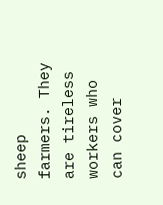sheep farmers. They are tireless workers who can cover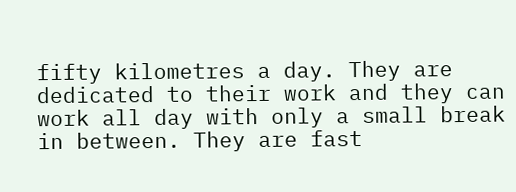fifty kilometres a day. They are dedicated to their work and they can work all day with only a small break in between. They are fast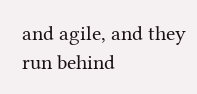and agile, and they run behind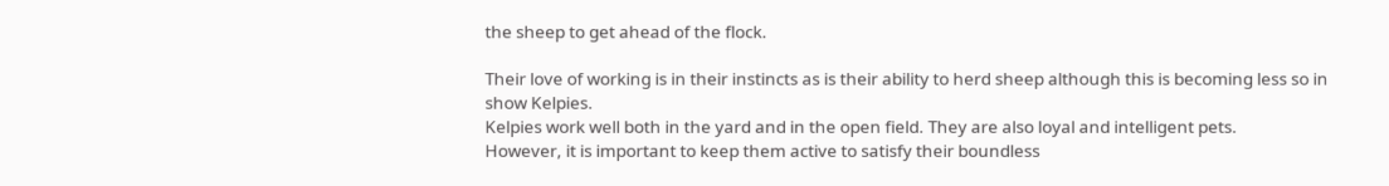the sheep to get ahead of the flock.

Their love of working is in their instincts as is their ability to herd sheep although this is becoming less so in show Kelpies.
Kelpies work well both in the yard and in the open field. They are also loyal and intelligent pets.
However, it is important to keep them active to satisfy their boundless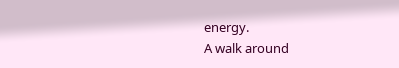energy.
A walk around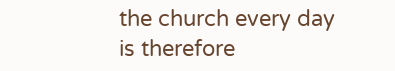the church every day is therefore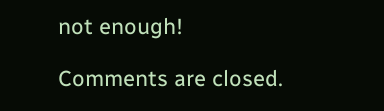not enough!

Comments are closed.